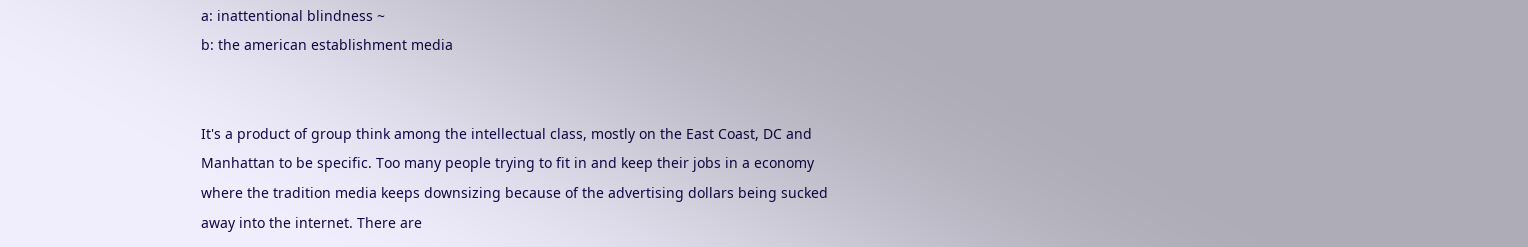a: inattentional blindness ~
b: the american establishment media


It's a product of group think among the intellectual class, mostly on the East Coast, DC and Manhattan to be specific. Too many people trying to fit in and keep their jobs in a economy where the tradition media keeps downsizing because of the advertising dollars being sucked away into the internet. There are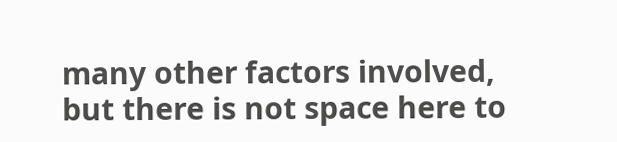many other factors involved, but there is not space here to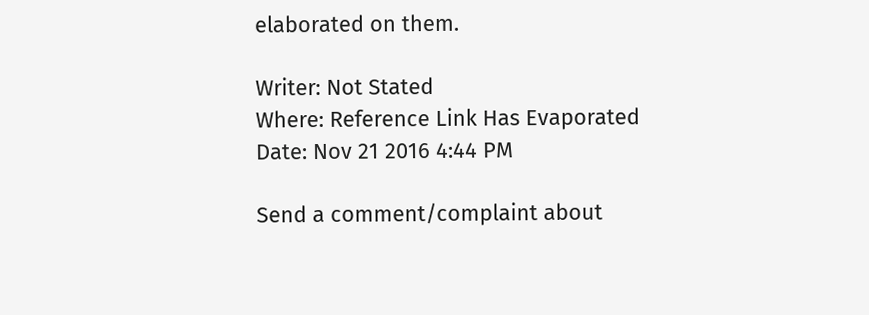elaborated on them.

Writer: Not Stated
Where: Reference Link Has Evaporated
Date: Nov 21 2016 4:44 PM

Send a comment/complaint about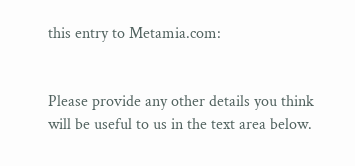this entry to Metamia.com:


Please provide any other details you think
will be useful to us in the text area below.